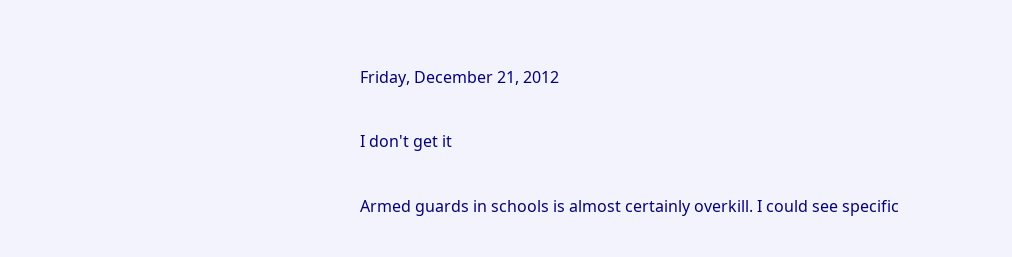Friday, December 21, 2012

I don't get it

Armed guards in schools is almost certainly overkill. I could see specific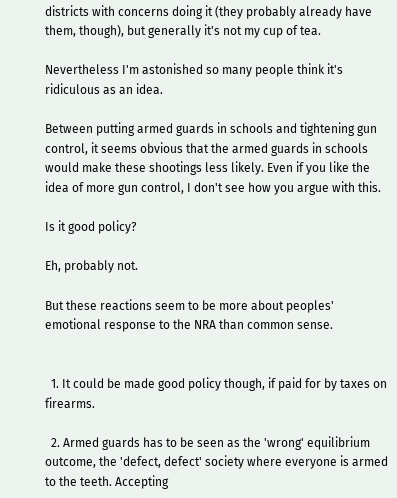districts with concerns doing it (they probably already have them, though), but generally it's not my cup of tea.

Nevertheless I'm astonished so many people think it's ridiculous as an idea.

Between putting armed guards in schools and tightening gun control, it seems obvious that the armed guards in schools would make these shootings less likely. Even if you like the idea of more gun control, I don't see how you argue with this.

Is it good policy?

Eh, probably not.

But these reactions seem to be more about peoples' emotional response to the NRA than common sense.


  1. It could be made good policy though, if paid for by taxes on firearms.

  2. Armed guards has to be seen as the 'wrong' equilibrium outcome, the 'defect, defect' society where everyone is armed to the teeth. Accepting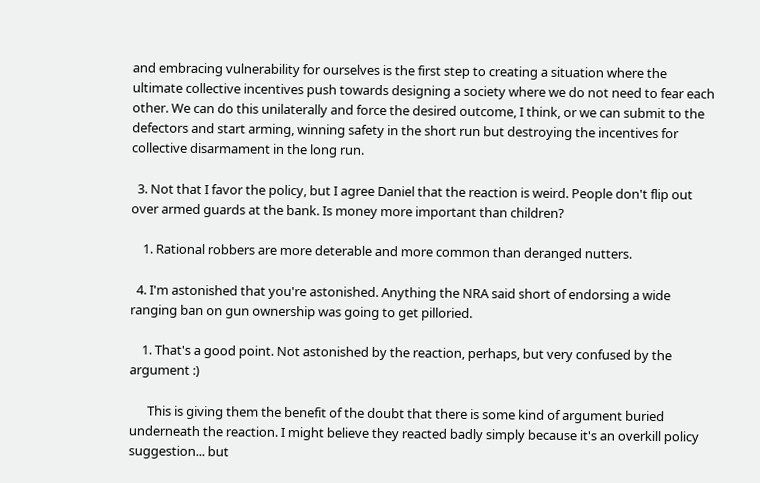and embracing vulnerability for ourselves is the first step to creating a situation where the ultimate collective incentives push towards designing a society where we do not need to fear each other. We can do this unilaterally and force the desired outcome, I think, or we can submit to the defectors and start arming, winning safety in the short run but destroying the incentives for collective disarmament in the long run.

  3. Not that I favor the policy, but I agree Daniel that the reaction is weird. People don't flip out over armed guards at the bank. Is money more important than children?

    1. Rational robbers are more deterable and more common than deranged nutters.

  4. I'm astonished that you're astonished. Anything the NRA said short of endorsing a wide ranging ban on gun ownership was going to get pilloried.

    1. That's a good point. Not astonished by the reaction, perhaps, but very confused by the argument :)

      This is giving them the benefit of the doubt that there is some kind of argument buried underneath the reaction. I might believe they reacted badly simply because it's an overkill policy suggestion... but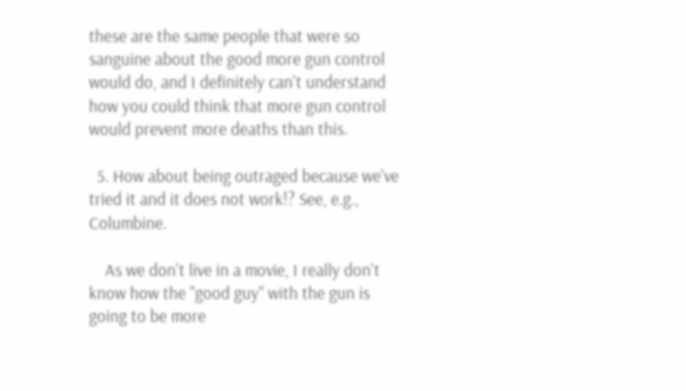these are the same people that were so sanguine about the good more gun control would do, and I definitely can't understand how you could think that more gun control would prevent more deaths than this.

  5. How about being outraged because we've tried it and it does not work!? See, e.g., Columbine.

    As we don't live in a movie, I really don't know how the "good guy" with the gun is going to be more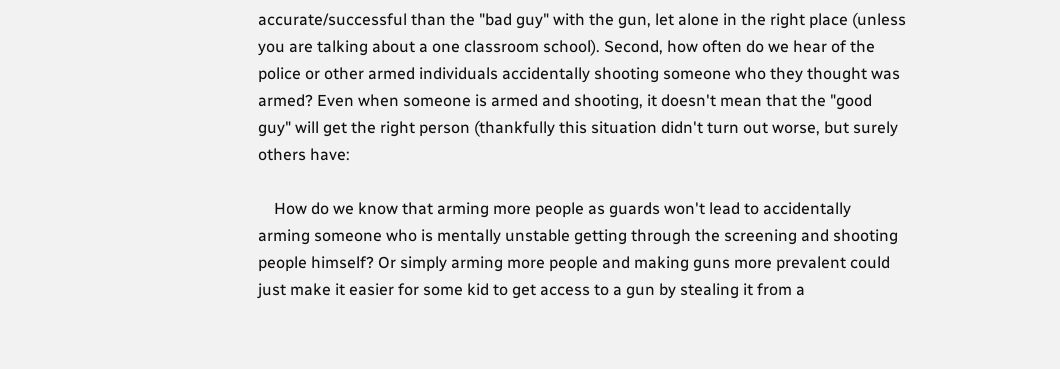accurate/successful than the "bad guy" with the gun, let alone in the right place (unless you are talking about a one classroom school). Second, how often do we hear of the police or other armed individuals accidentally shooting someone who they thought was armed? Even when someone is armed and shooting, it doesn't mean that the "good guy" will get the right person (thankfully this situation didn't turn out worse, but surely others have:

    How do we know that arming more people as guards won't lead to accidentally arming someone who is mentally unstable getting through the screening and shooting people himself? Or simply arming more people and making guns more prevalent could just make it easier for some kid to get access to a gun by stealing it from a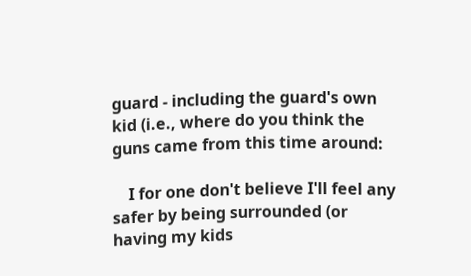guard - including the guard's own kid (i.e., where do you think the guns came from this time around:

    I for one don't believe I'll feel any safer by being surrounded (or having my kids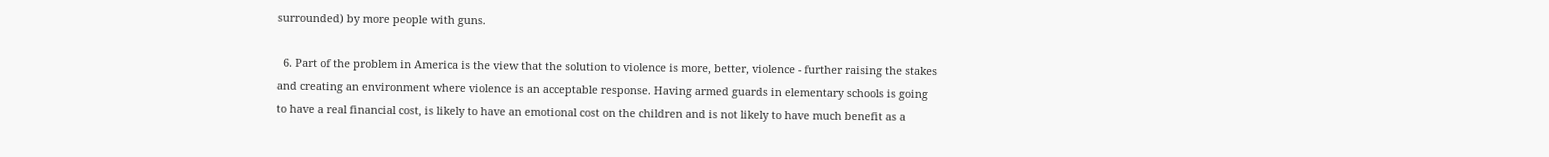surrounded) by more people with guns.

  6. Part of the problem in America is the view that the solution to violence is more, better, violence - further raising the stakes and creating an environment where violence is an acceptable response. Having armed guards in elementary schools is going to have a real financial cost, is likely to have an emotional cost on the children and is not likely to have much benefit as a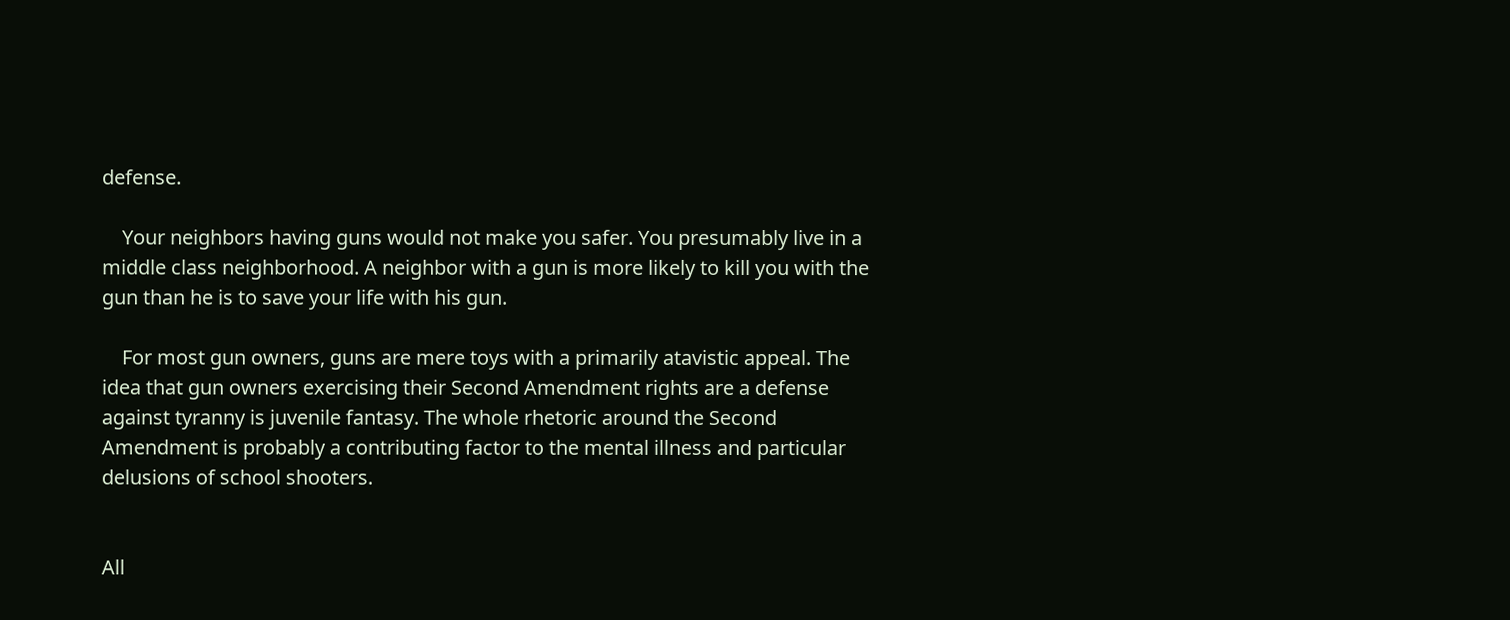defense.

    Your neighbors having guns would not make you safer. You presumably live in a middle class neighborhood. A neighbor with a gun is more likely to kill you with the gun than he is to save your life with his gun.

    For most gun owners, guns are mere toys with a primarily atavistic appeal. The idea that gun owners exercising their Second Amendment rights are a defense against tyranny is juvenile fantasy. The whole rhetoric around the Second Amendment is probably a contributing factor to the mental illness and particular delusions of school shooters.


All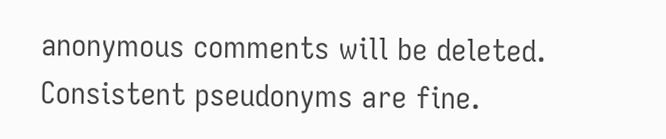anonymous comments will be deleted. Consistent pseudonyms are fine.